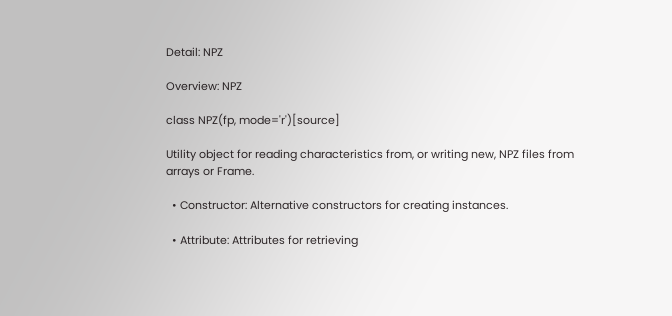Detail: NPZ

Overview: NPZ

class NPZ(fp, mode='r')[source]

Utility object for reading characteristics from, or writing new, NPZ files from arrays or Frame.

  • Constructor: Alternative constructors for creating instances.

  • Attribute: Attributes for retrieving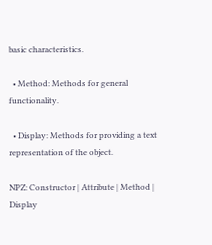basic characteristics.

  • Method: Methods for general functionality.

  • Display: Methods for providing a text representation of the object.

NPZ: Constructor | Attribute | Method | Display